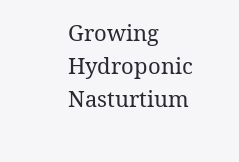Growing Hydroponic Nasturtium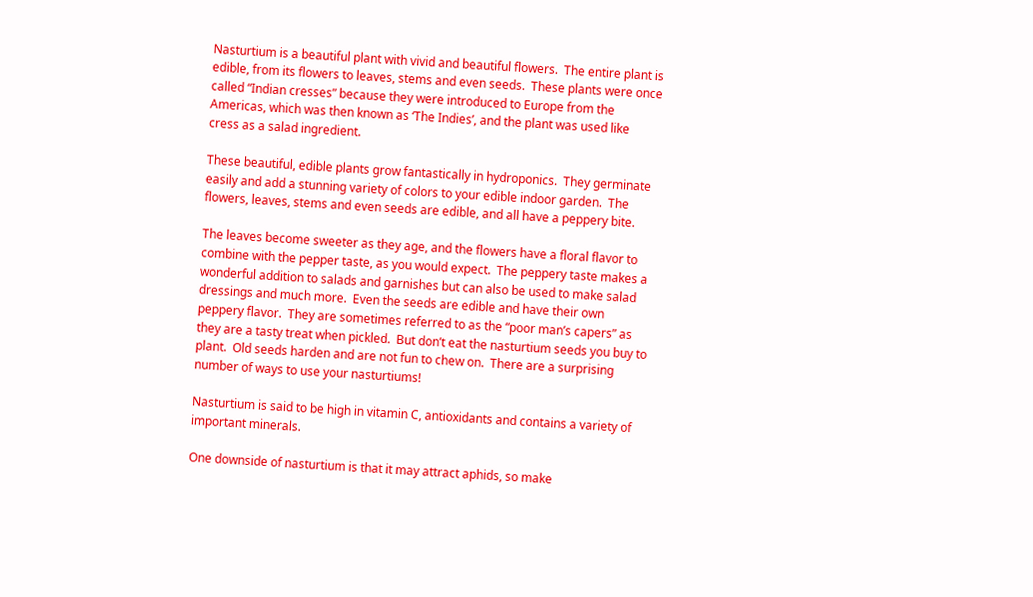Nasturtium is a beautiful plant with vivid and beautiful flowers.  The entire plant is edible, from its flowers to leaves, stems and even seeds.  These plants were once called “Indian cresses” because they were introduced to Europe from the Americas, which was then known as ‘The Indies’, and the plant was used like cress as a salad ingredient.

These beautiful, edible plants grow fantastically in hydroponics.  They germinate easily and add a stunning variety of colors to your edible indoor garden.  The flowers, leaves, stems and even seeds are edible, and all have a peppery bite.

The leaves become sweeter as they age, and the flowers have a floral flavor to combine with the pepper taste, as you would expect.  The peppery taste makes a wonderful addition to salads and garnishes but can also be used to make salad dressings and much more.  Even the seeds are edible and have their own peppery flavor.  They are sometimes referred to as the “poor man’s capers” as they are a tasty treat when pickled.  But don’t eat the nasturtium seeds you buy to plant.  Old seeds harden and are not fun to chew on.  There are a surprising number of ways to use your nasturtiums!

Nasturtium is said to be high in vitamin C, antioxidants and contains a variety of important minerals.

One downside of nasturtium is that it may attract aphids, so make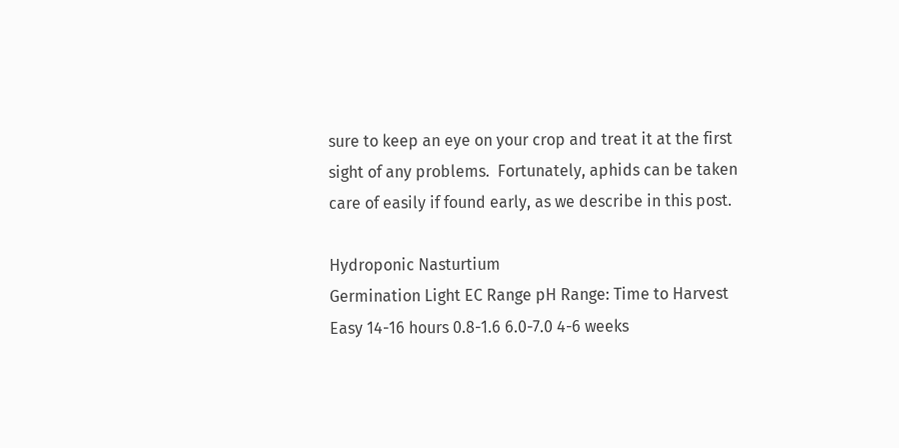sure to keep an eye on your crop and treat it at the first sight of any problems.  Fortunately, aphids can be taken care of easily if found early, as we describe in this post.

Hydroponic Nasturtium
Germination Light EC Range pH Range: Time to Harvest
Easy 14-16 hours 0.8-1.6 6.0-7.0 4-6 weeks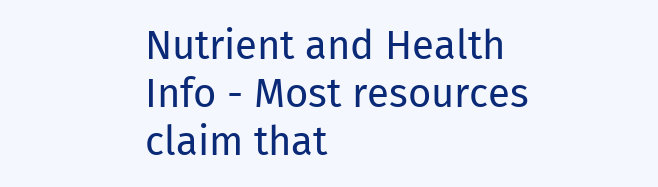Nutrient and Health Info - Most resources claim that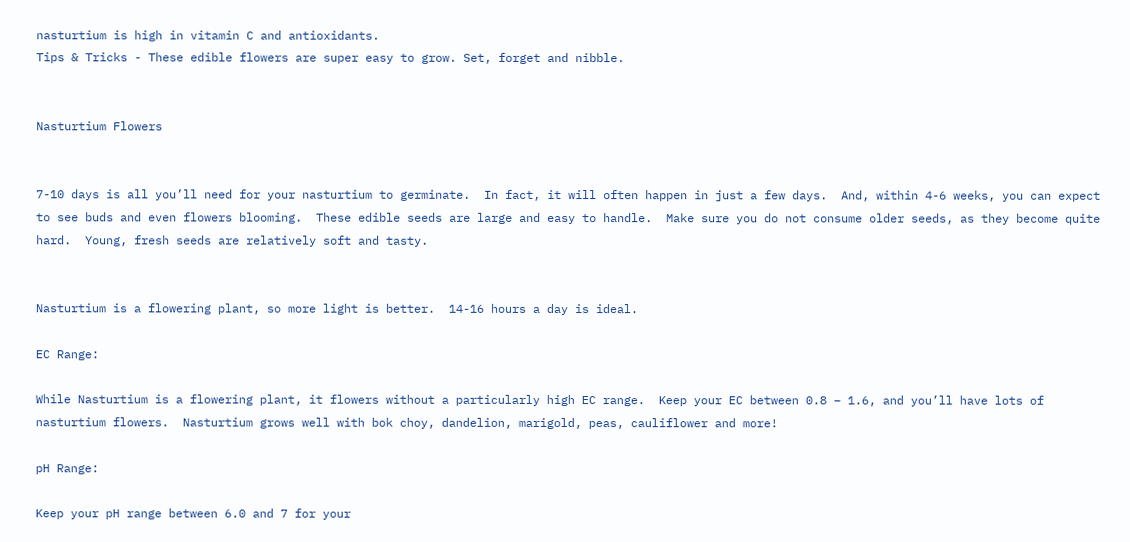nasturtium is high in vitamin C and antioxidants.
Tips & Tricks - These edible flowers are super easy to grow. Set, forget and nibble.


Nasturtium Flowers


7-10 days is all you’ll need for your nasturtium to germinate.  In fact, it will often happen in just a few days.  And, within 4-6 weeks, you can expect to see buds and even flowers blooming.  These edible seeds are large and easy to handle.  Make sure you do not consume older seeds, as they become quite hard.  Young, fresh seeds are relatively soft and tasty.


Nasturtium is a flowering plant, so more light is better.  14-16 hours a day is ideal.

EC Range:

While Nasturtium is a flowering plant, it flowers without a particularly high EC range.  Keep your EC between 0.8 – 1.6, and you’ll have lots of nasturtium flowers.  Nasturtium grows well with bok choy, dandelion, marigold, peas, cauliflower and more!

pH Range:

Keep your pH range between 6.0 and 7 for your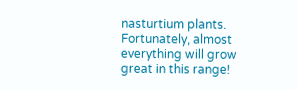nasturtium plants.  Fortunately, almost everything will grow great in this range!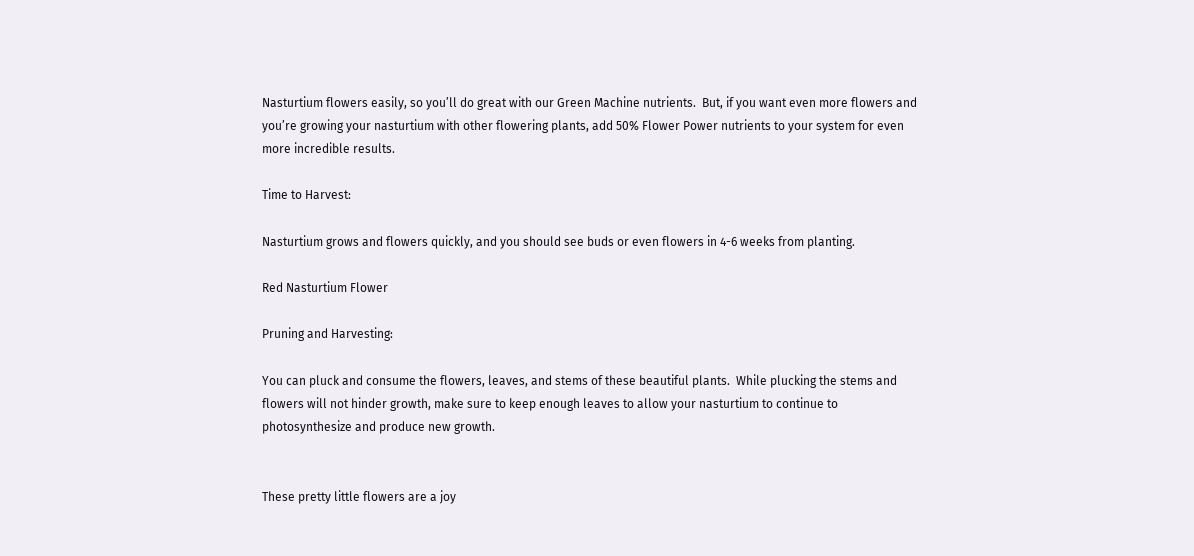Nasturtium flowers easily, so you’ll do great with our Green Machine nutrients.  But, if you want even more flowers and you’re growing your nasturtium with other flowering plants, add 50% Flower Power nutrients to your system for even more incredible results.

Time to Harvest:

Nasturtium grows and flowers quickly, and you should see buds or even flowers in 4-6 weeks from planting.

Red Nasturtium Flower

Pruning and Harvesting:

You can pluck and consume the flowers, leaves, and stems of these beautiful plants.  While plucking the stems and flowers will not hinder growth, make sure to keep enough leaves to allow your nasturtium to continue to photosynthesize and produce new growth.


These pretty little flowers are a joy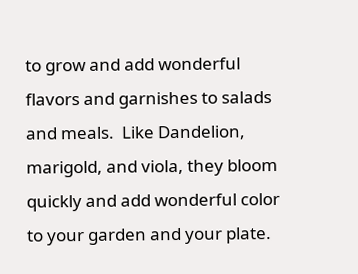to grow and add wonderful flavors and garnishes to salads and meals.  Like Dandelion, marigold, and viola, they bloom quickly and add wonderful color to your garden and your plate.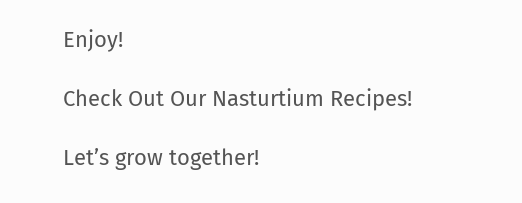Enjoy!

Check Out Our Nasturtium Recipes!

Let’s grow together!